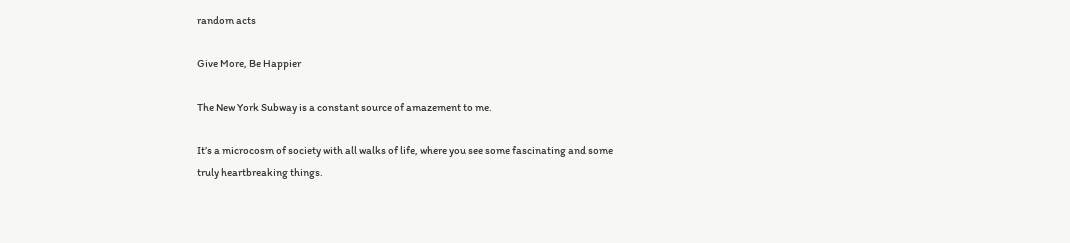random acts

Give More, Be Happier

The New York Subway is a constant source of amazement to me.

It’s a microcosm of society with all walks of life, where you see some fascinating and some truly heartbreaking things.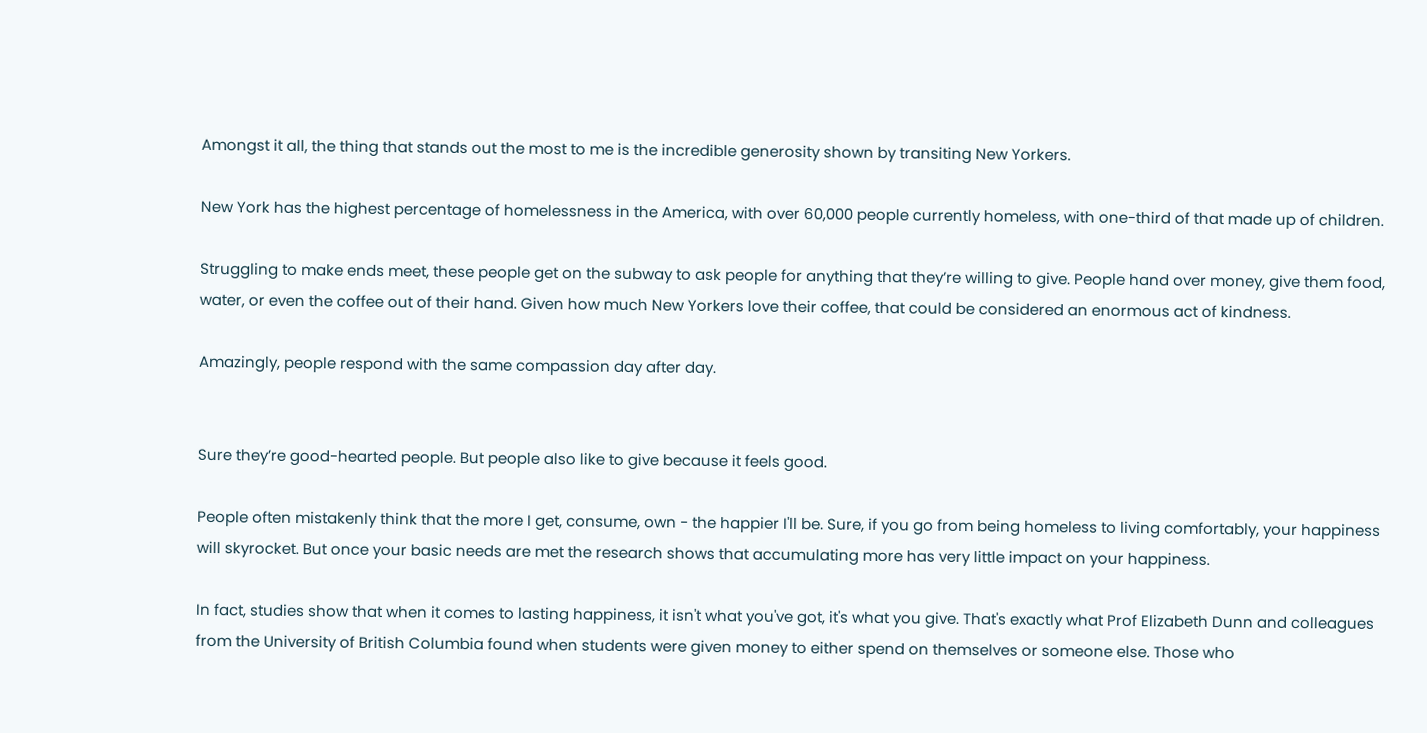Amongst it all, the thing that stands out the most to me is the incredible generosity shown by transiting New Yorkers.

New York has the highest percentage of homelessness in the America, with over 60,000 people currently homeless, with one-third of that made up of children.

Struggling to make ends meet, these people get on the subway to ask people for anything that they’re willing to give. People hand over money, give them food, water, or even the coffee out of their hand. Given how much New Yorkers love their coffee, that could be considered an enormous act of kindness.

Amazingly, people respond with the same compassion day after day.


Sure they’re good-hearted people. But people also like to give because it feels good.

People often mistakenly think that the more I get, consume, own - the happier I'll be. Sure, if you go from being homeless to living comfortably, your happiness will skyrocket. But once your basic needs are met the research shows that accumulating more has very little impact on your happiness.

In fact, studies show that when it comes to lasting happiness, it isn't what you've got, it's what you give. That's exactly what Prof Elizabeth Dunn and colleagues from the University of British Columbia found when students were given money to either spend on themselves or someone else. Those who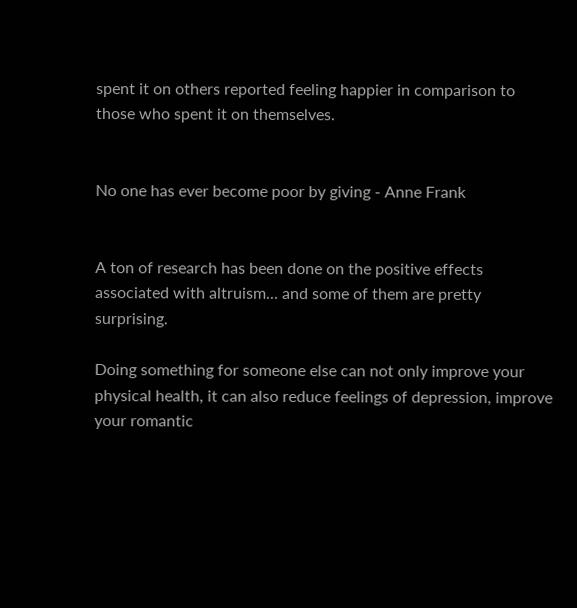spent it on others reported feeling happier in comparison to those who spent it on themselves.


No one has ever become poor by giving - Anne Frank


A ton of research has been done on the positive effects associated with altruism... and some of them are pretty surprising.

Doing something for someone else can not only improve your physical health, it can also reduce feelings of depression, improve your romantic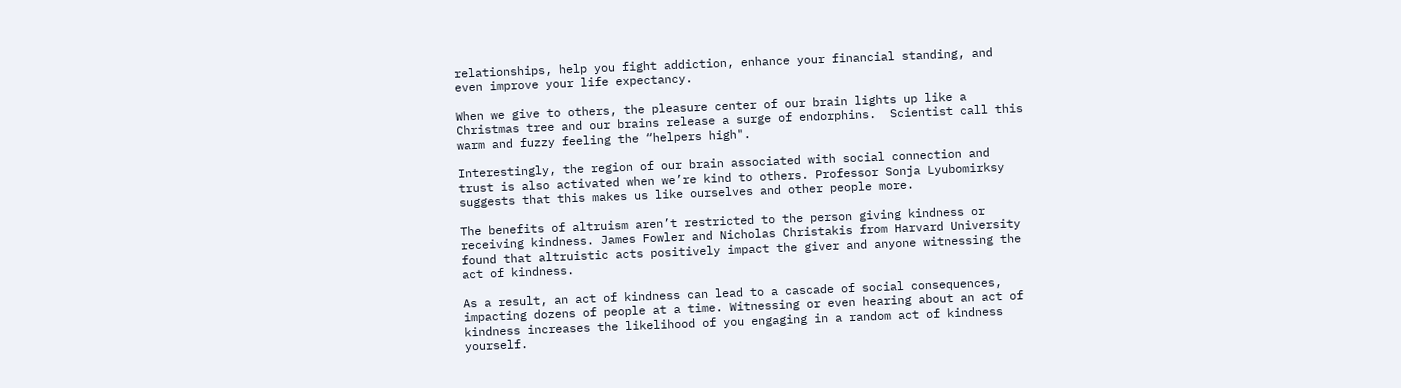relationships, help you fight addiction, enhance your financial standing, and even improve your life expectancy.

When we give to others, the pleasure center of our brain lights up like a Christmas tree and our brains release a surge of endorphins.  Scientist call this warm and fuzzy feeling the “helpers high".

Interestingly, the region of our brain associated with social connection and trust is also activated when we’re kind to others. Professor Sonja Lyubomirksy suggests that this makes us like ourselves and other people more.

The benefits of altruism aren’t restricted to the person giving kindness or receiving kindness. James Fowler and Nicholas Christakis from Harvard University found that altruistic acts positively impact the giver and anyone witnessing the act of kindness.

As a result, an act of kindness can lead to a cascade of social consequences, impacting dozens of people at a time. Witnessing or even hearing about an act of kindness increases the likelihood of you engaging in a random act of kindness yourself.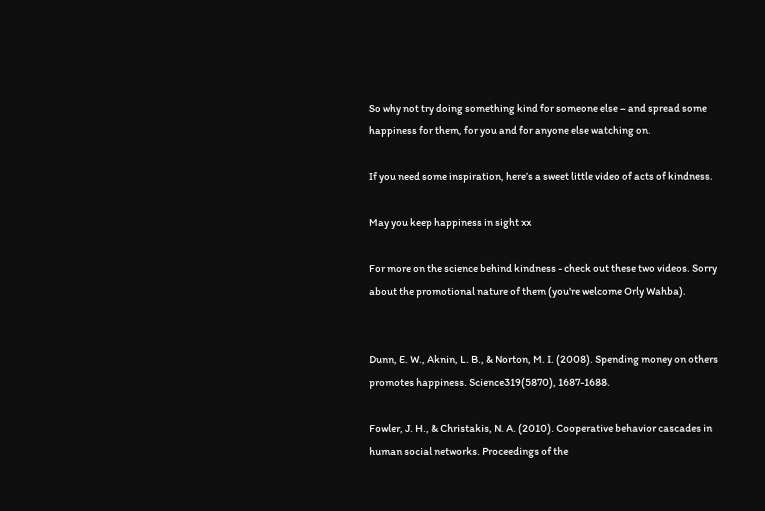So why not try doing something kind for someone else – and spread some happiness for them, for you and for anyone else watching on.

If you need some inspiration, here’s a sweet little video of acts of kindness.

May you keep happiness in sight xx

For more on the science behind kindness - check out these two videos. Sorry about the promotional nature of them (you're welcome Orly Wahba).


Dunn, E. W., Aknin, L. B., & Norton, M. I. (2008). Spending money on others promotes happiness. Science319(5870), 1687-1688.

Fowler, J. H., & Christakis, N. A. (2010). Cooperative behavior cascades in human social networks. Proceedings of the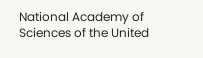National Academy of Sciences of the United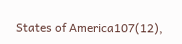States of America107(12),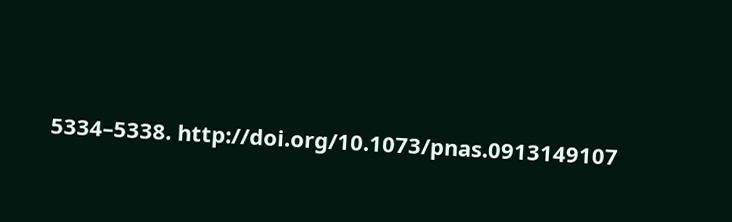5334–5338. http://doi.org/10.1073/pnas.0913149107